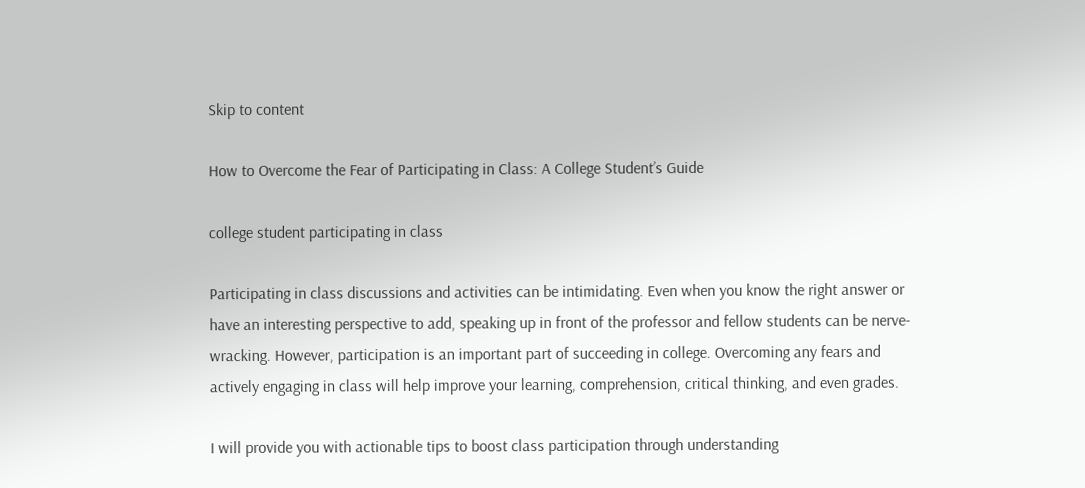Skip to content

How to Overcome the Fear of Participating in Class: A College Student’s Guide

college student participating in class

Participating in class discussions and activities can be intimidating. Even when you know the right answer or have an interesting perspective to add, speaking up in front of the professor and fellow students can be nerve-wracking. However, participation is an important part of succeeding in college. Overcoming any fears and actively engaging in class will help improve your learning, comprehension, critical thinking, and even grades.

I will provide you with actionable tips to boost class participation through understanding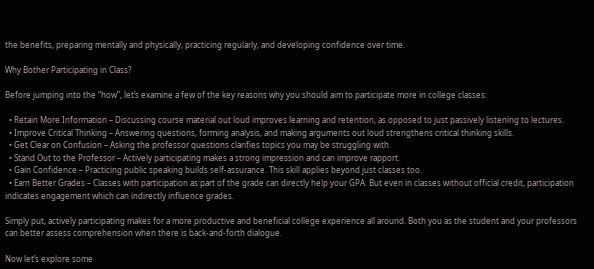the benefits, preparing mentally and physically, practicing regularly, and developing confidence over time.

Why Bother Participating in Class?

Before jumping into the “how”, let’s examine a few of the key reasons why you should aim to participate more in college classes:

  • Retain More Information – Discussing course material out loud improves learning and retention, as opposed to just passively listening to lectures.
  • Improve Critical Thinking – Answering questions, forming analysis, and making arguments out loud strengthens critical thinking skills.
  • Get Clear on Confusion – Asking the professor questions clarifies topics you may be struggling with.
  • Stand Out to the Professor – Actively participating makes a strong impression and can improve rapport.
  • Gain Confidence – Practicing public speaking builds self-assurance. This skill applies beyond just classes too.
  • Earn Better Grades – Classes with participation as part of the grade can directly help your GPA. But even in classes without official credit, participation indicates engagement which can indirectly influence grades.

Simply put, actively participating makes for a more productive and beneficial college experience all around. Both you as the student and your professors can better assess comprehension when there is back-and-forth dialogue.

Now let’s explore some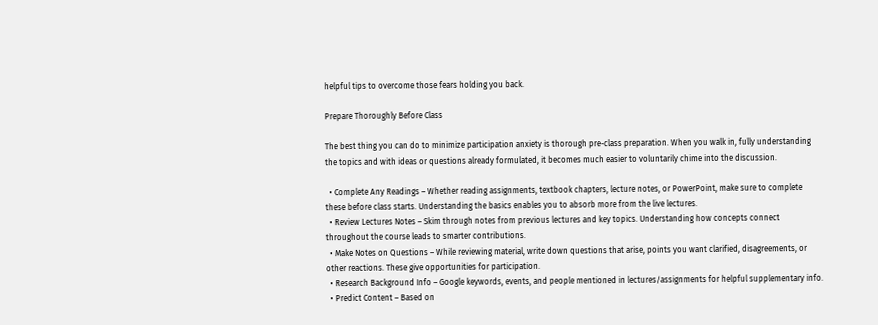helpful tips to overcome those fears holding you back.

Prepare Thoroughly Before Class

The best thing you can do to minimize participation anxiety is thorough pre-class preparation. When you walk in, fully understanding the topics and with ideas or questions already formulated, it becomes much easier to voluntarily chime into the discussion.

  • Complete Any Readings – Whether reading assignments, textbook chapters, lecture notes, or PowerPoint, make sure to complete these before class starts. Understanding the basics enables you to absorb more from the live lectures.
  • Review Lectures Notes – Skim through notes from previous lectures and key topics. Understanding how concepts connect throughout the course leads to smarter contributions.
  • Make Notes on Questions – While reviewing material, write down questions that arise, points you want clarified, disagreements, or other reactions. These give opportunities for participation.
  • Research Background Info – Google keywords, events, and people mentioned in lectures/assignments for helpful supplementary info.
  • Predict Content – Based on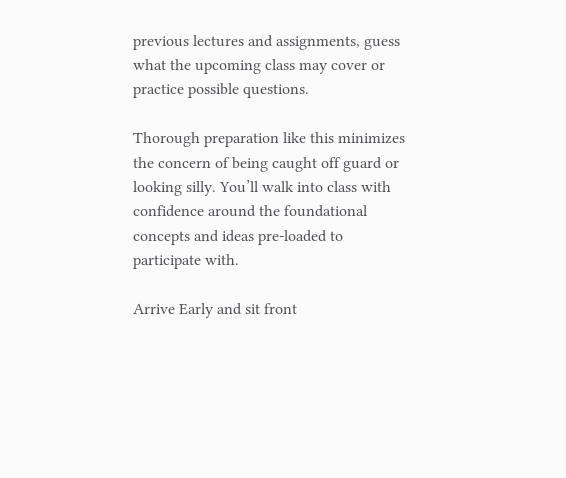previous lectures and assignments, guess what the upcoming class may cover or practice possible questions.

Thorough preparation like this minimizes the concern of being caught off guard or looking silly. You’ll walk into class with confidence around the foundational concepts and ideas pre-loaded to participate with.

Arrive Early and sit front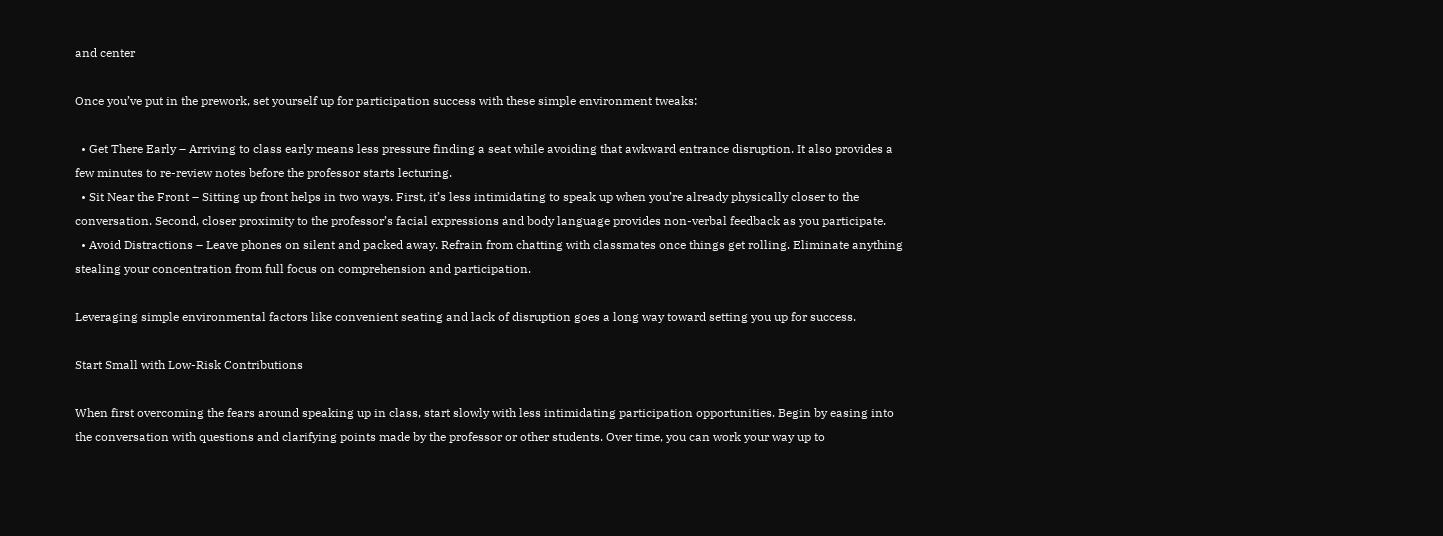and center

Once you’ve put in the prework, set yourself up for participation success with these simple environment tweaks:

  • Get There Early – Arriving to class early means less pressure finding a seat while avoiding that awkward entrance disruption. It also provides a few minutes to re-review notes before the professor starts lecturing.
  • Sit Near the Front – Sitting up front helps in two ways. First, it’s less intimidating to speak up when you’re already physically closer to the conversation. Second, closer proximity to the professor’s facial expressions and body language provides non-verbal feedback as you participate.
  • Avoid Distractions – Leave phones on silent and packed away. Refrain from chatting with classmates once things get rolling. Eliminate anything stealing your concentration from full focus on comprehension and participation.

Leveraging simple environmental factors like convenient seating and lack of disruption goes a long way toward setting you up for success.

Start Small with Low-Risk Contributions

When first overcoming the fears around speaking up in class, start slowly with less intimidating participation opportunities. Begin by easing into the conversation with questions and clarifying points made by the professor or other students. Over time, you can work your way up to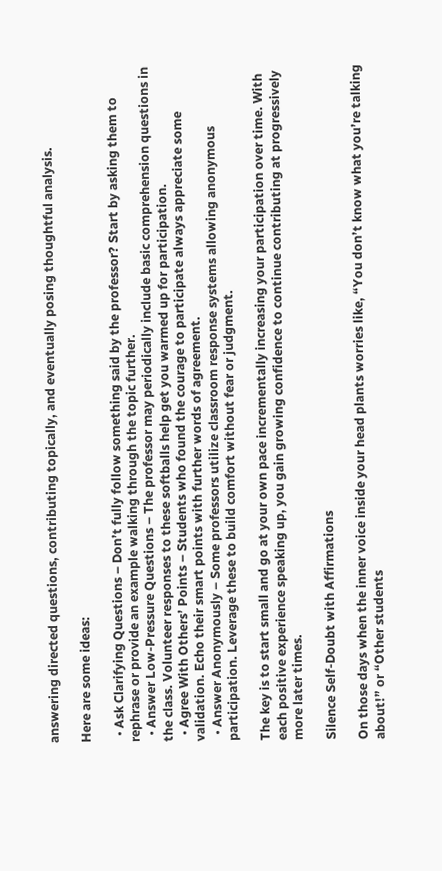answering directed questions, contributing topically, and eventually posing thoughtful analysis.

Here are some ideas:

  • Ask Clarifying Questions – Don’t fully follow something said by the professor? Start by asking them to rephrase or provide an example walking through the topic further.
  • Answer Low-Pressure Questions – The professor may periodically include basic comprehension questions in the class. Volunteer responses to these softballs help get you warmed up for participation.
  • Agree With Others’ Points – Students who found the courage to participate always appreciate some validation. Echo their smart points with further words of agreement.
  • Answer Anonymously – Some professors utilize classroom response systems allowing anonymous participation. Leverage these to build comfort without fear or judgment.

The key is to start small and go at your own pace incrementally increasing your participation over time. With each positive experience speaking up, you gain growing confidence to continue contributing at progressively more later times.

Silence Self-Doubt with Affirmations

On those days when the inner voice inside your head plants worries like, “You don’t know what you’re talking about!” or “Other students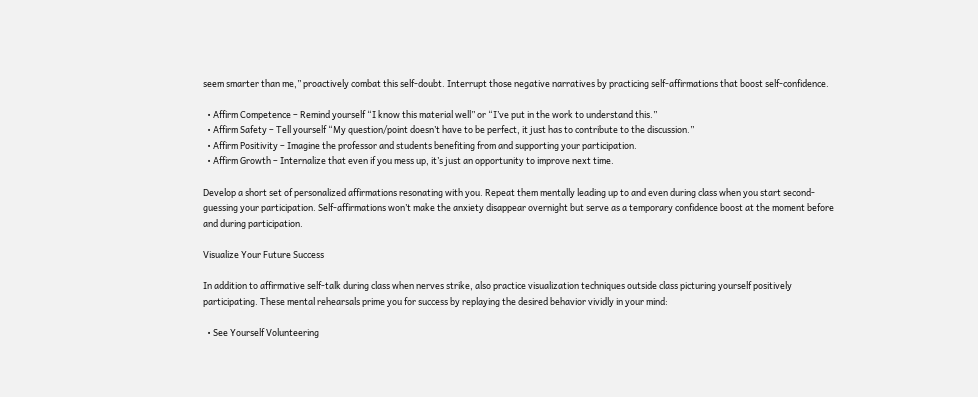seem smarter than me,” proactively combat this self-doubt. Interrupt those negative narratives by practicing self-affirmations that boost self-confidence.

  • Affirm Competence – Remind yourself “I know this material well” or “I’ve put in the work to understand this.”
  • Affirm Safety – Tell yourself “My question/point doesn’t have to be perfect, it just has to contribute to the discussion.”
  • Affirm Positivity – Imagine the professor and students benefiting from and supporting your participation.
  • Affirm Growth – Internalize that even if you mess up, it’s just an opportunity to improve next time.

Develop a short set of personalized affirmations resonating with you. Repeat them mentally leading up to and even during class when you start second-guessing your participation. Self-affirmations won’t make the anxiety disappear overnight but serve as a temporary confidence boost at the moment before and during participation.

Visualize Your Future Success

In addition to affirmative self-talk during class when nerves strike, also practice visualization techniques outside class picturing yourself positively participating. These mental rehearsals prime you for success by replaying the desired behavior vividly in your mind:

  • See Yourself Volunteering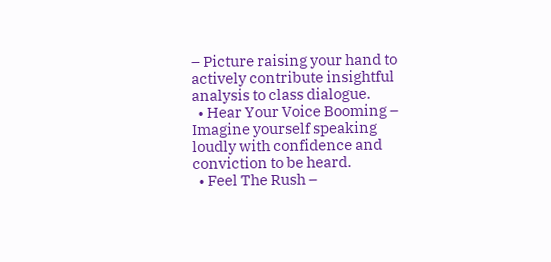– Picture raising your hand to actively contribute insightful analysis to class dialogue.
  • Hear Your Voice Booming – Imagine yourself speaking loudly with confidence and conviction to be heard.
  • Feel The Rush –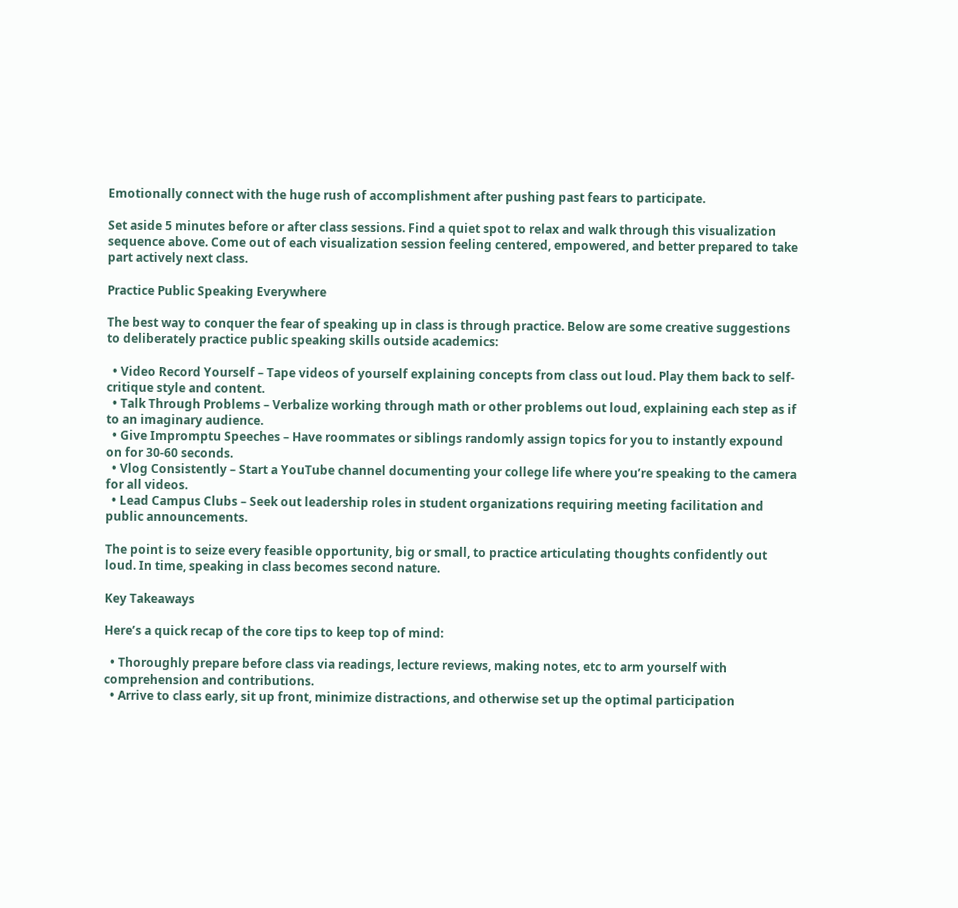Emotionally connect with the huge rush of accomplishment after pushing past fears to participate.

Set aside 5 minutes before or after class sessions. Find a quiet spot to relax and walk through this visualization sequence above. Come out of each visualization session feeling centered, empowered, and better prepared to take part actively next class.

Practice Public Speaking Everywhere

The best way to conquer the fear of speaking up in class is through practice. Below are some creative suggestions to deliberately practice public speaking skills outside academics:

  • Video Record Yourself – Tape videos of yourself explaining concepts from class out loud. Play them back to self-critique style and content.
  • Talk Through Problems – Verbalize working through math or other problems out loud, explaining each step as if to an imaginary audience.
  • Give Impromptu Speeches – Have roommates or siblings randomly assign topics for you to instantly expound on for 30-60 seconds.
  • Vlog Consistently – Start a YouTube channel documenting your college life where you’re speaking to the camera for all videos.
  • Lead Campus Clubs – Seek out leadership roles in student organizations requiring meeting facilitation and public announcements.

The point is to seize every feasible opportunity, big or small, to practice articulating thoughts confidently out loud. In time, speaking in class becomes second nature.

Key Takeaways

Here’s a quick recap of the core tips to keep top of mind:

  • Thoroughly prepare before class via readings, lecture reviews, making notes, etc to arm yourself with comprehension and contributions.
  • Arrive to class early, sit up front, minimize distractions, and otherwise set up the optimal participation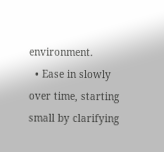environment.
  • Ease in slowly over time, starting small by clarifying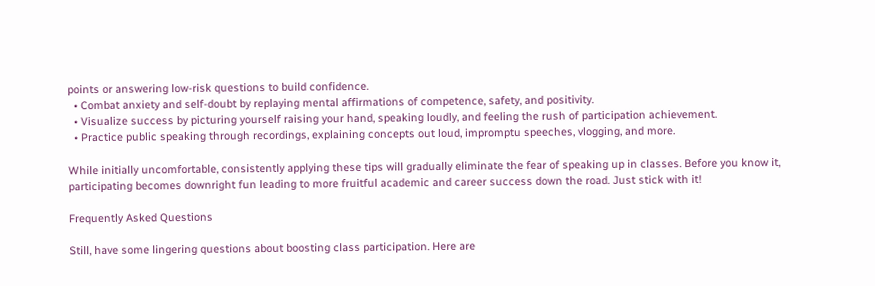points or answering low-risk questions to build confidence.
  • Combat anxiety and self-doubt by replaying mental affirmations of competence, safety, and positivity.
  • Visualize success by picturing yourself raising your hand, speaking loudly, and feeling the rush of participation achievement.
  • Practice public speaking through recordings, explaining concepts out loud, impromptu speeches, vlogging, and more.

While initially uncomfortable, consistently applying these tips will gradually eliminate the fear of speaking up in classes. Before you know it, participating becomes downright fun leading to more fruitful academic and career success down the road. Just stick with it!

Frequently Asked Questions

Still, have some lingering questions about boosting class participation. Here are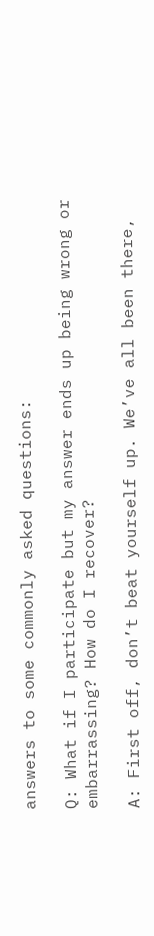answers to some commonly asked questions:

Q: What if I participate but my answer ends up being wrong or embarrassing? How do I recover?

A: First off, don’t beat yourself up. We’ve all been there,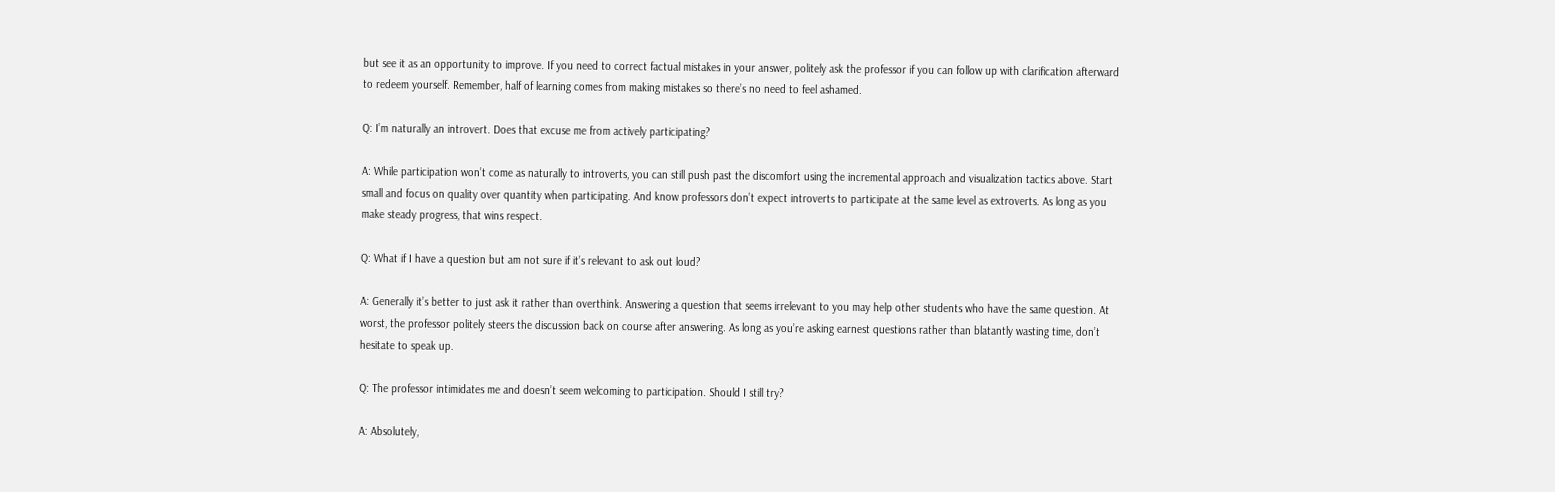but see it as an opportunity to improve. If you need to correct factual mistakes in your answer, politely ask the professor if you can follow up with clarification afterward to redeem yourself. Remember, half of learning comes from making mistakes so there’s no need to feel ashamed.

Q: I’m naturally an introvert. Does that excuse me from actively participating?

A: While participation won’t come as naturally to introverts, you can still push past the discomfort using the incremental approach and visualization tactics above. Start small and focus on quality over quantity when participating. And know professors don’t expect introverts to participate at the same level as extroverts. As long as you make steady progress, that wins respect.

Q: What if I have a question but am not sure if it’s relevant to ask out loud?

A: Generally it’s better to just ask it rather than overthink. Answering a question that seems irrelevant to you may help other students who have the same question. At worst, the professor politely steers the discussion back on course after answering. As long as you’re asking earnest questions rather than blatantly wasting time, don’t hesitate to speak up.

Q: The professor intimidates me and doesn’t seem welcoming to participation. Should I still try?

A: Absolutely,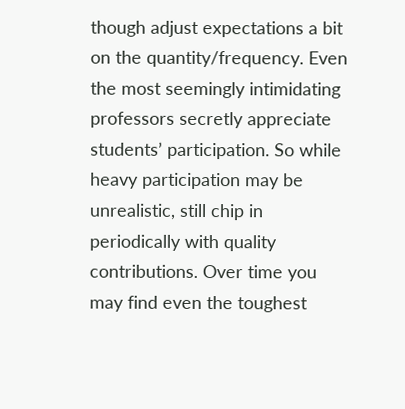though adjust expectations a bit on the quantity/frequency. Even the most seemingly intimidating professors secretly appreciate students’ participation. So while heavy participation may be unrealistic, still chip in periodically with quality contributions. Over time you may find even the toughest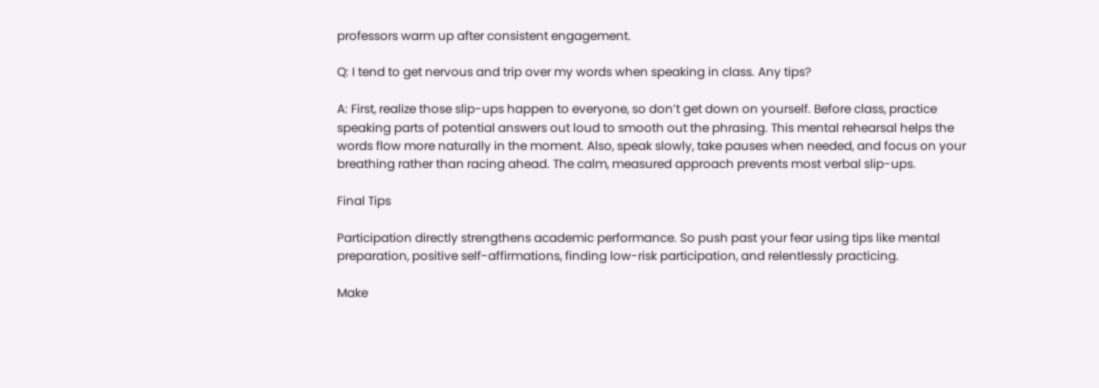professors warm up after consistent engagement.

Q: I tend to get nervous and trip over my words when speaking in class. Any tips?

A: First, realize those slip-ups happen to everyone, so don’t get down on yourself. Before class, practice speaking parts of potential answers out loud to smooth out the phrasing. This mental rehearsal helps the words flow more naturally in the moment. Also, speak slowly, take pauses when needed, and focus on your breathing rather than racing ahead. The calm, measured approach prevents most verbal slip-ups.

Final Tips

Participation directly strengthens academic performance. So push past your fear using tips like mental preparation, positive self-affirmations, finding low-risk participation, and relentlessly practicing.

Make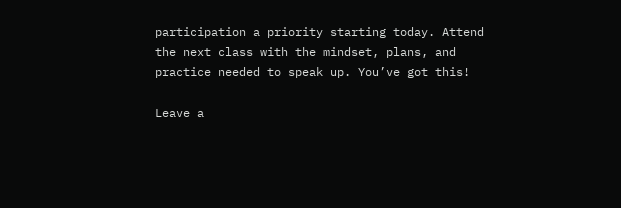participation a priority starting today. Attend the next class with the mindset, plans, and practice needed to speak up. You’ve got this!

Leave a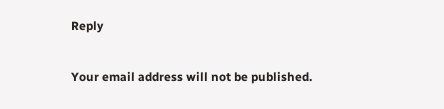Reply

Your email address will not be published.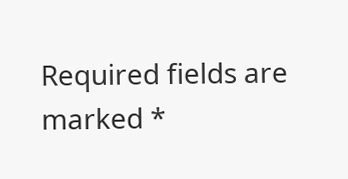Required fields are marked *